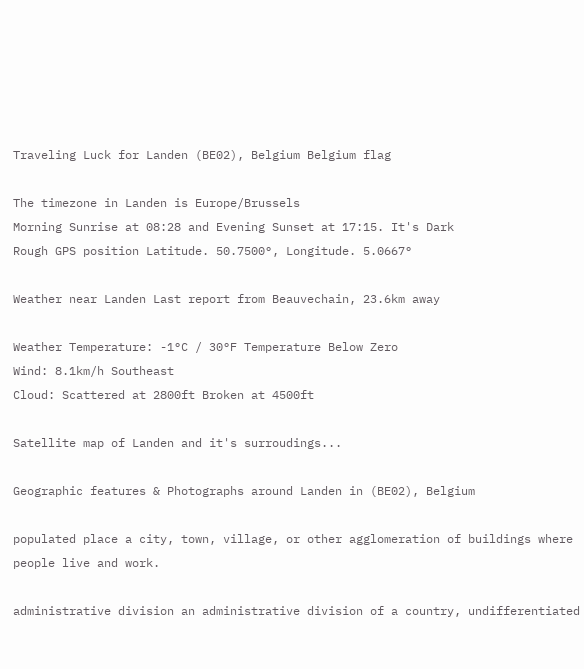Traveling Luck for Landen (BE02), Belgium Belgium flag

The timezone in Landen is Europe/Brussels
Morning Sunrise at 08:28 and Evening Sunset at 17:15. It's Dark
Rough GPS position Latitude. 50.7500°, Longitude. 5.0667°

Weather near Landen Last report from Beauvechain, 23.6km away

Weather Temperature: -1°C / 30°F Temperature Below Zero
Wind: 8.1km/h Southeast
Cloud: Scattered at 2800ft Broken at 4500ft

Satellite map of Landen and it's surroudings...

Geographic features & Photographs around Landen in (BE02), Belgium

populated place a city, town, village, or other agglomeration of buildings where people live and work.

administrative division an administrative division of a country, undifferentiated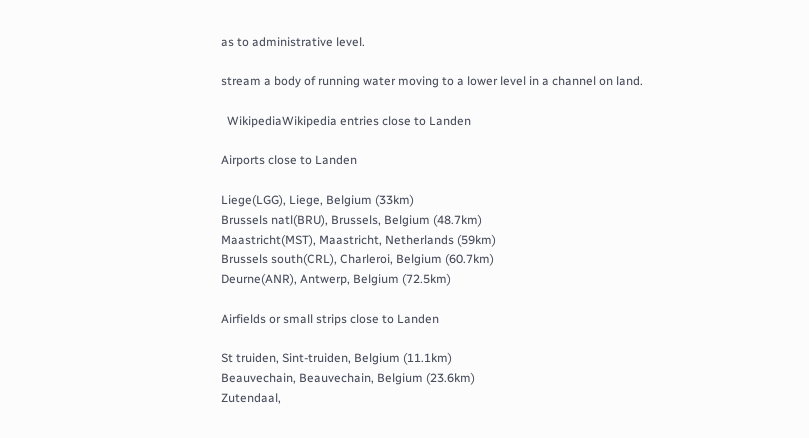as to administrative level.

stream a body of running water moving to a lower level in a channel on land.

  WikipediaWikipedia entries close to Landen

Airports close to Landen

Liege(LGG), Liege, Belgium (33km)
Brussels natl(BRU), Brussels, Belgium (48.7km)
Maastricht(MST), Maastricht, Netherlands (59km)
Brussels south(CRL), Charleroi, Belgium (60.7km)
Deurne(ANR), Antwerp, Belgium (72.5km)

Airfields or small strips close to Landen

St truiden, Sint-truiden, Belgium (11.1km)
Beauvechain, Beauvechain, Belgium (23.6km)
Zutendaal,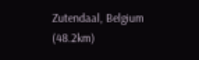Zutendaal, Belgium (48.2km)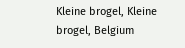Kleine brogel, Kleine brogel, Belgium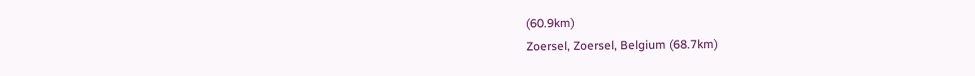(60.9km)
Zoersel, Zoersel, Belgium (68.7km)